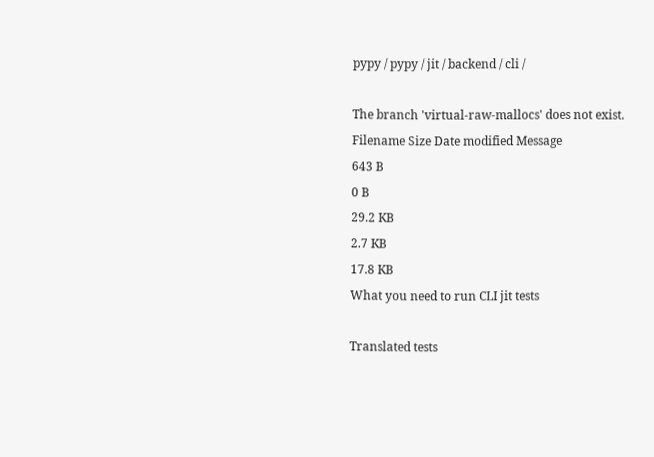pypy / pypy / jit / backend / cli /

The branch 'virtual-raw-mallocs' does not exist.
Filename Size Date modified Message
643 B
0 B
29.2 KB
2.7 KB
17.8 KB
What you need to run CLI jit tests

Translated tests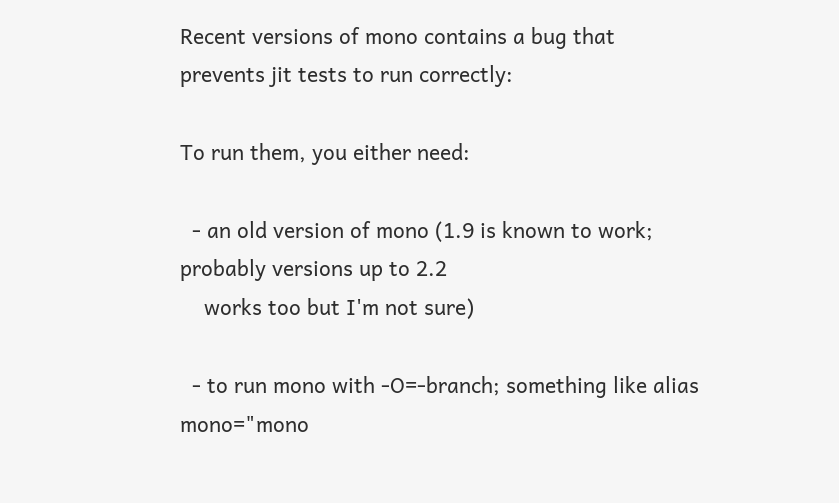Recent versions of mono contains a bug that prevents jit tests to run correctly:

To run them, you either need:

  - an old version of mono (1.9 is known to work; probably versions up to 2.2
    works too but I'm not sure)

  - to run mono with -O=-branch; something like alias mono="mono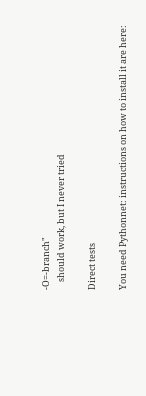-O=-branch"
    should work, but I never tried

Direct tests

You need Pythonnet: instructions on how to install it are here: